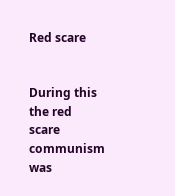Red scare


During this the red scare communism was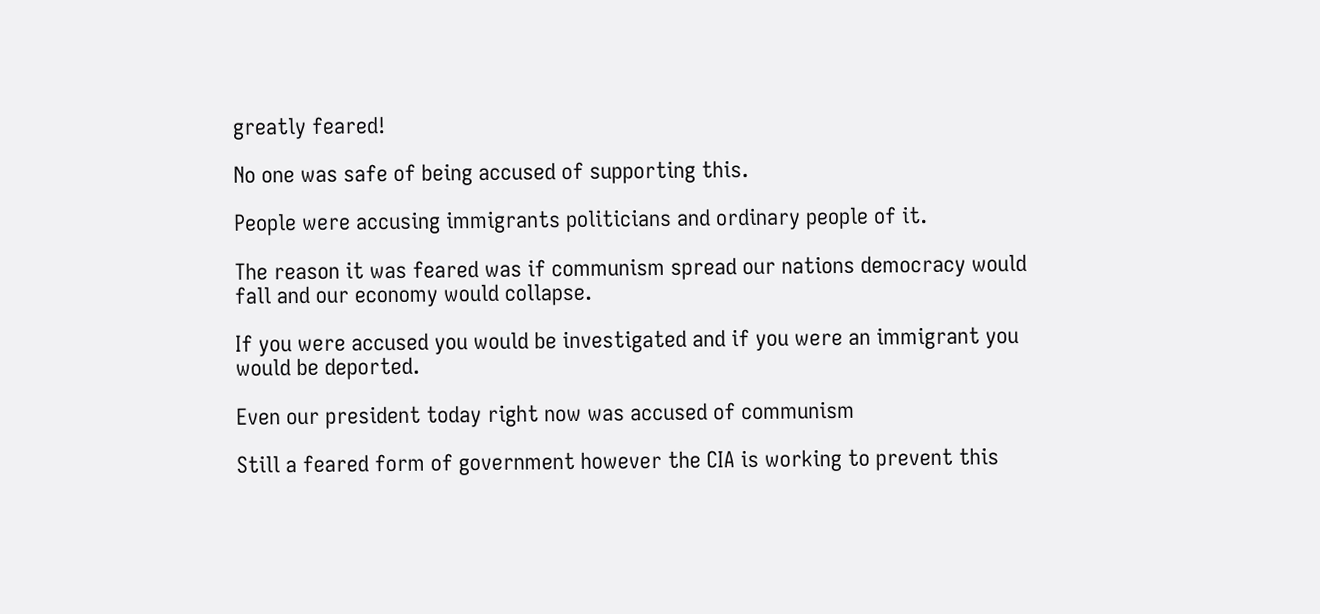greatly feared!

No one was safe of being accused of supporting this.

People were accusing immigrants politicians and ordinary people of it.

The reason it was feared was if communism spread our nations democracy would fall and our economy would collapse.

If you were accused you would be investigated and if you were an immigrant you would be deported.

Even our president today right now was accused of communism

Still a feared form of government however the CIA is working to prevent this